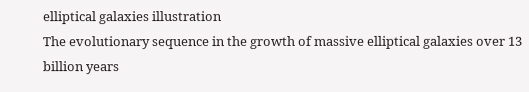elliptical galaxies illustration
The evolutionary sequence in the growth of massive elliptical galaxies over 13 billion years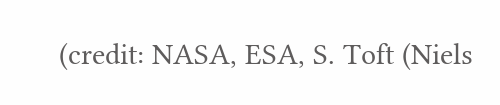(credit: NASA, ESA, S. Toft (Niels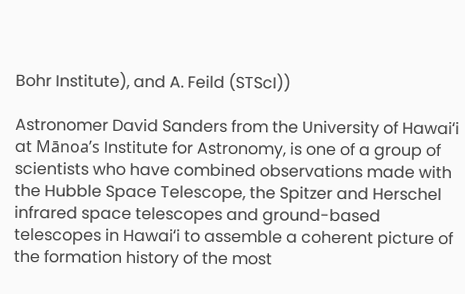Bohr Institute), and A. Feild (STScI))

Astronomer David Sanders from the University of Hawaiʻi at Mānoa’s Institute for Astronomy, is one of a group of scientists who have combined observations made with the Hubble Space Telescope, the Spitzer and Herschel infrared space telescopes and ground-based telescopes in Hawaiʻi to assemble a coherent picture of the formation history of the most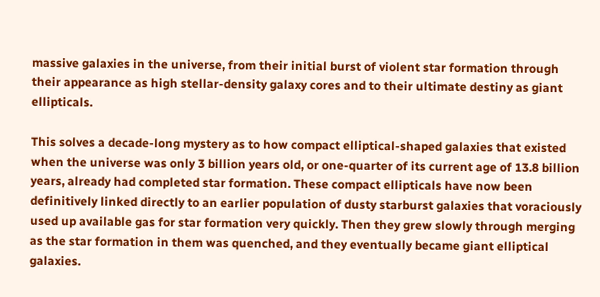massive galaxies in the universe, from their initial burst of violent star formation through their appearance as high stellar-density galaxy cores and to their ultimate destiny as giant ellipticals.

This solves a decade-long mystery as to how compact elliptical-shaped galaxies that existed when the universe was only 3 billion years old, or one-quarter of its current age of 13.8 billion years, already had completed star formation. These compact ellipticals have now been definitively linked directly to an earlier population of dusty starburst galaxies that voraciously used up available gas for star formation very quickly. Then they grew slowly through merging as the star formation in them was quenched, and they eventually became giant elliptical galaxies.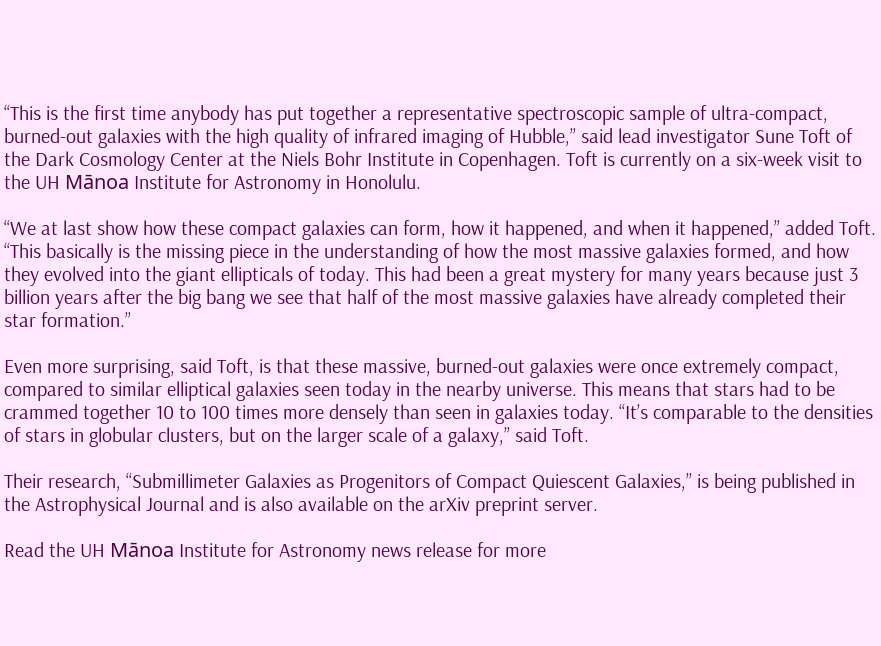“This is the first time anybody has put together a representative spectroscopic sample of ultra-compact, burned-out galaxies with the high quality of infrared imaging of Hubble,” said lead investigator Sune Toft of the Dark Cosmology Center at the Niels Bohr Institute in Copenhagen. Toft is currently on a six-week visit to the UH Mānoa Institute for Astronomy in Honolulu.

“We at last show how these compact galaxies can form, how it happened, and when it happened,” added Toft. “This basically is the missing piece in the understanding of how the most massive galaxies formed, and how they evolved into the giant ellipticals of today. This had been a great mystery for many years because just 3 billion years after the big bang we see that half of the most massive galaxies have already completed their star formation.”

Even more surprising, said Toft, is that these massive, burned-out galaxies were once extremely compact, compared to similar elliptical galaxies seen today in the nearby universe. This means that stars had to be crammed together 10 to 100 times more densely than seen in galaxies today. “It’s comparable to the densities of stars in globular clusters, but on the larger scale of a galaxy,” said Toft.

Their research, “Submillimeter Galaxies as Progenitors of Compact Quiescent Galaxies,” is being published in the Astrophysical Journal and is also available on the arXiv preprint server.

Read the UH Mānoa Institute for Astronomy news release for more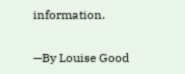information.

—By Louise Good